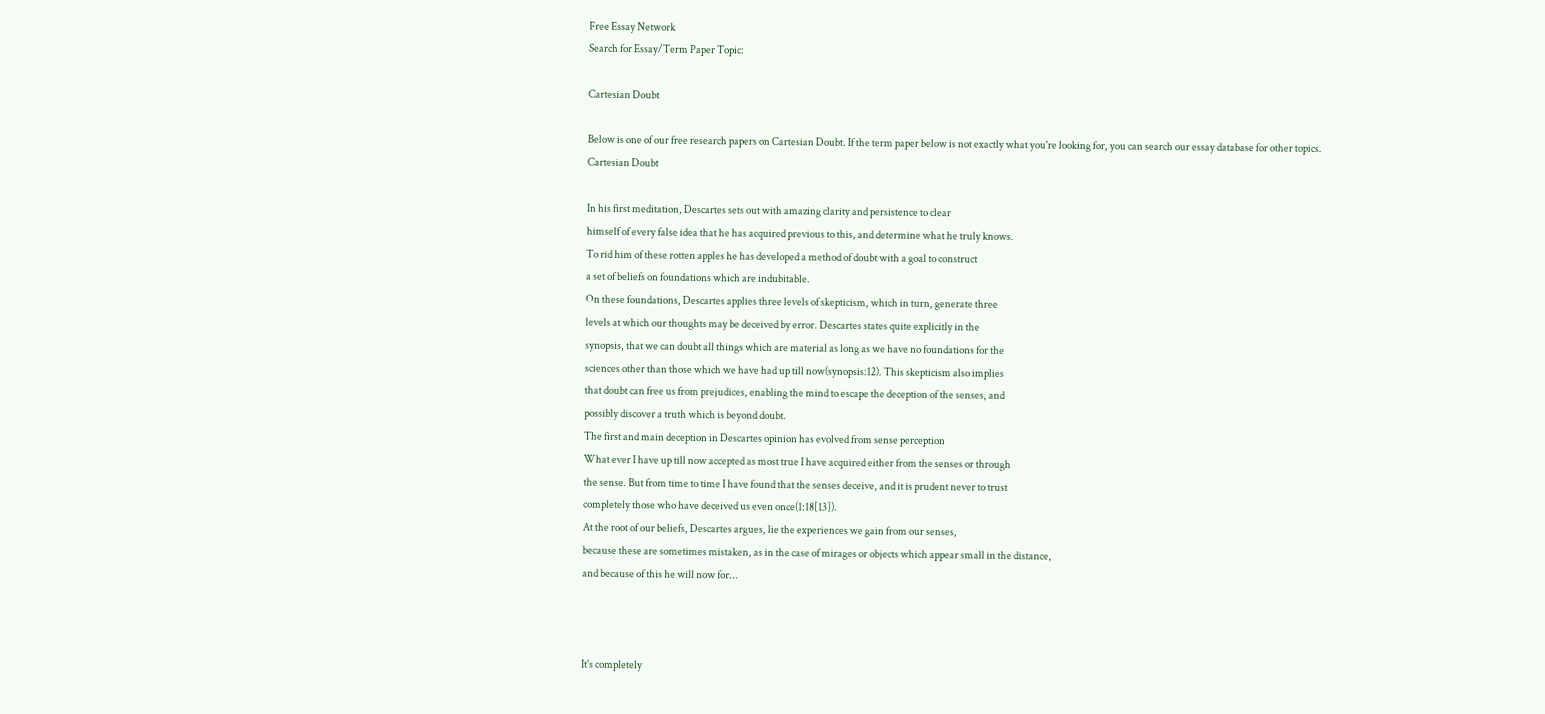Free Essay Network
Search for Essay/Term Paper Topic:

Cartesian Doubt

Below is one of our free research papers on Cartesian Doubt. If the term paper below is not exactly what you're looking for, you can search our essay database for other topics.
Cartesian Doubt

In his first meditation, Descartes sets out with amazing clarity and persistence to clear
himself of every false idea that he has acquired previous to this, and determine what he truly knows.
To rid him of these rotten apples he has developed a method of doubt with a goal to construct
a set of beliefs on foundations which are indubitable.
On these foundations, Descartes applies three levels of skepticism, which in turn, generate three
levels at which our thoughts may be deceived by error. Descartes states quite explicitly in the
synopsis, that we can doubt all things which are material as long as we have no foundations for the
sciences other than those which we have had up till now(synopsis:12). This skepticism also implies
that doubt can free us from prejudices, enabling the mind to escape the deception of the senses, and
possibly discover a truth which is beyond doubt.
The first and main deception in Descartes opinion has evolved from sense perception
What ever I have up till now accepted as most true I have acquired either from the senses or through
the sense. But from time to time I have found that the senses deceive, and it is prudent never to trust
completely those who have deceived us even once(1:18[13]).
At the root of our beliefs, Descartes argues, lie the experiences we gain from our senses,
because these are sometimes mistaken, as in the case of mirages or objects which appear small in the distance,
and because of this he will now for...



It's completely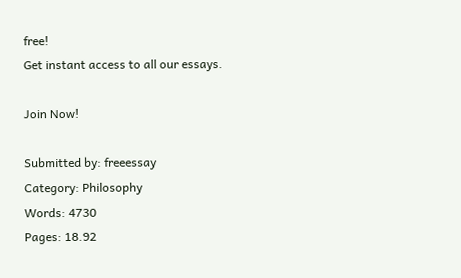free!
Get instant access to all our essays.

Join Now!

Submitted by: freeessay
Category: Philosophy
Words: 4730
Pages: 18.92